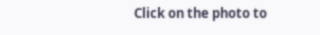Click on the photo to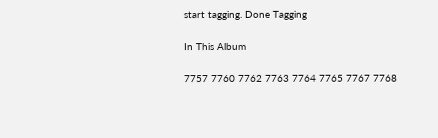start tagging. Done Tagging

In This Album

7757 7760 7762 7763 7764 7765 7767 7768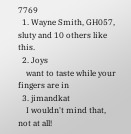7769
  1. Wayne Smith, GH057, sluty and 10 others like this.
  2. Joys
    want to taste while your fingers are in
  3. jimandkat
    I wouldn't mind that, not at all!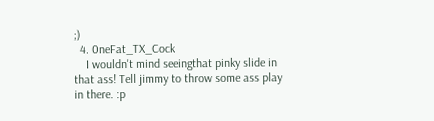;)
  4. 0neFat_TX_Cock
    I wouldn't mind seeingthat pinky slide in that ass! Tell jimmy to throw some ass play in there. :p